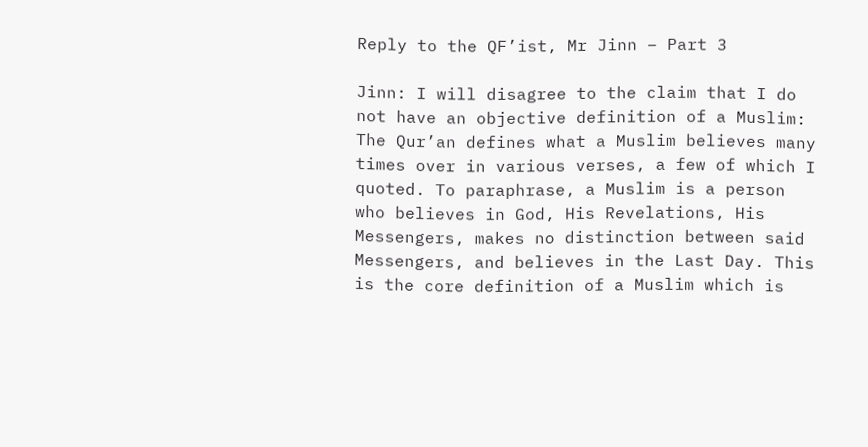Reply to the QF’ist, Mr Jinn – Part 3

Jinn: I will disagree to the claim that I do not have an objective definition of a Muslim: The Qur’an defines what a Muslim believes many times over in various verses, a few of which I quoted. To paraphrase, a Muslim is a person who believes in God, His Revelations, His Messengers, makes no distinction between said Messengers, and believes in the Last Day. This is the core definition of a Muslim which is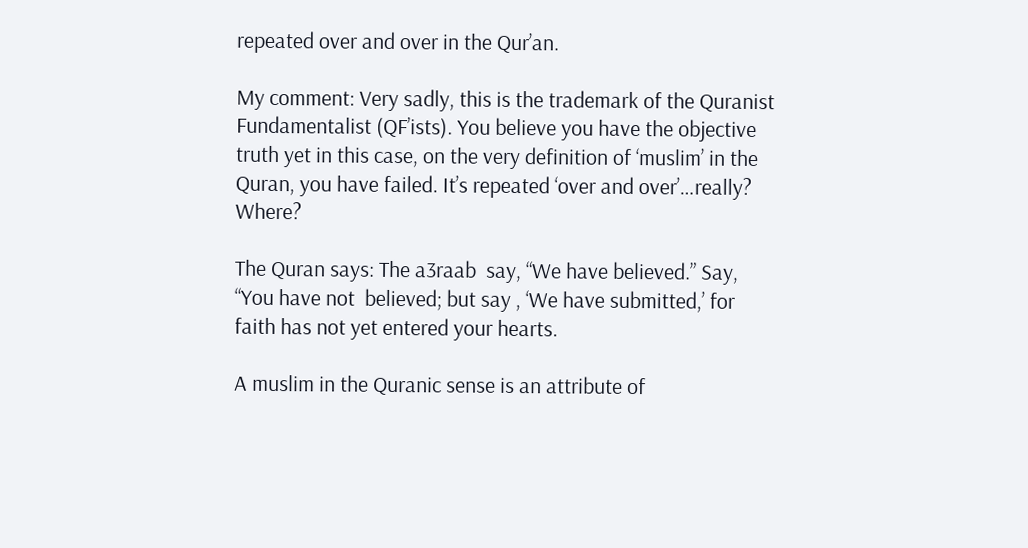repeated over and over in the Qur’an.

My comment: Very sadly, this is the trademark of the Quranist Fundamentalist (QF’ists). You believe you have the objective truth yet in this case, on the very definition of ‘muslim’ in the Quran, you have failed. It’s repeated ‘over and over’…really? Where?

The Quran says: The a3raab  say, “We have believed.” Say, “You have not  believed; but say , ‘We have submitted,’ for faith has not yet entered your hearts.

A muslim in the Quranic sense is an attribute of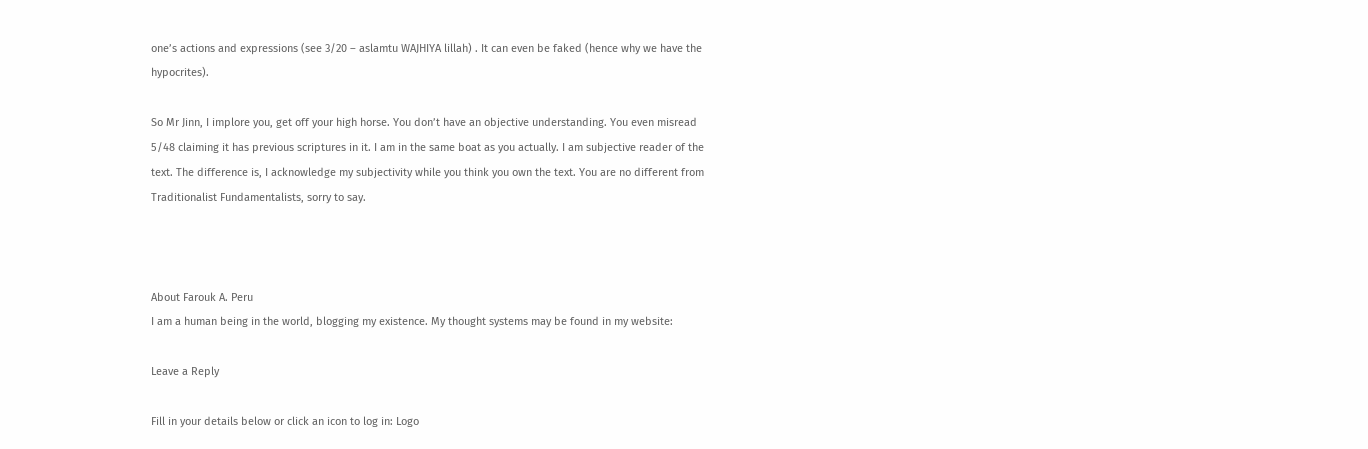one’s actions and expressions (see 3/20 – aslamtu WAJHIYA lillah) . It can even be faked (hence why we have the hypocrites).

So Mr Jinn, I implore you, get off your high horse. You don’t have an objective understanding. You even misread 5/48 claiming it has previous scriptures in it. I am in the same boat as you actually. I am subjective reader of the text. The difference is, I acknowledge my subjectivity while you think you own the text. You are no different from Traditionalist Fundamentalists, sorry to say.



About Farouk A. Peru
I am a human being in the world, blogging my existence. My thought systems may be found in my website:

Leave a Reply

Fill in your details below or click an icon to log in: Logo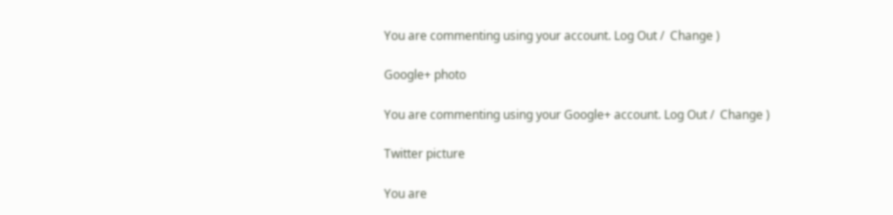You are commenting using your account. Log Out /  Change )

Google+ photo

You are commenting using your Google+ account. Log Out /  Change )

Twitter picture

You are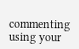commenting using your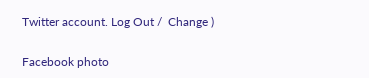Twitter account. Log Out /  Change )

Facebook photo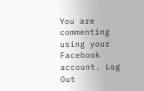You are commenting using your Facebook account. Log Out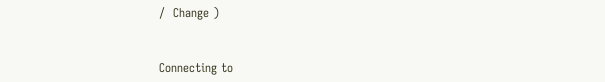/  Change )


Connecting to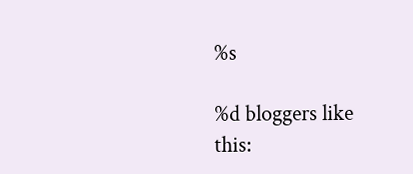%s

%d bloggers like this: